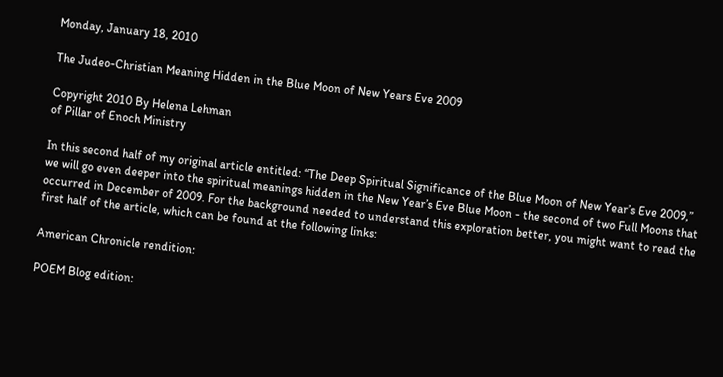Monday, January 18, 2010

The Judeo-Christian Meaning Hidden in the Blue Moon of New Years Eve 2009

Copyright 2010 By Helena Lehman
of Pillar of Enoch Ministry

In this second half of my original article entitled: “The Deep Spiritual Significance of the Blue Moon of New Year’s Eve 2009,” we will go even deeper into the spiritual meanings hidden in the New Year’s Eve Blue Moon - the second of two Full Moons that occurred in December of 2009. For the background needed to understand this exploration better, you might want to read the first half of the article, which can be found at the following links:

American Chronicle rendition:

POEM Blog edition: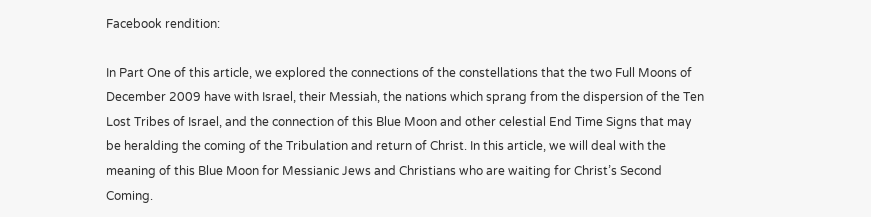Facebook rendition:

In Part One of this article, we explored the connections of the constellations that the two Full Moons of December 2009 have with Israel, their Messiah, the nations which sprang from the dispersion of the Ten Lost Tribes of Israel, and the connection of this Blue Moon and other celestial End Time Signs that may be heralding the coming of the Tribulation and return of Christ. In this article, we will deal with the meaning of this Blue Moon for Messianic Jews and Christians who are waiting for Christ’s Second Coming.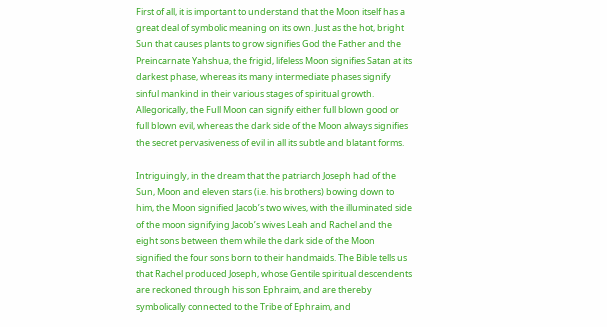First of all, it is important to understand that the Moon itself has a great deal of symbolic meaning on its own. Just as the hot, bright Sun that causes plants to grow signifies God the Father and the Preincarnate Yahshua, the frigid, lifeless Moon signifies Satan at its darkest phase, whereas its many intermediate phases signify sinful mankind in their various stages of spiritual growth. Allegorically, the Full Moon can signify either full blown good or full blown evil, whereas the dark side of the Moon always signifies the secret pervasiveness of evil in all its subtle and blatant forms.

Intriguingly, in the dream that the patriarch Joseph had of the Sun, Moon and eleven stars (i.e. his brothers) bowing down to him, the Moon signified Jacob’s two wives, with the illuminated side of the moon signifying Jacob’s wives Leah and Rachel and the eight sons between them while the dark side of the Moon signified the four sons born to their handmaids. The Bible tells us that Rachel produced Joseph, whose Gentile spiritual descendents are reckoned through his son Ephraim, and are thereby symbolically connected to the Tribe of Ephraim, and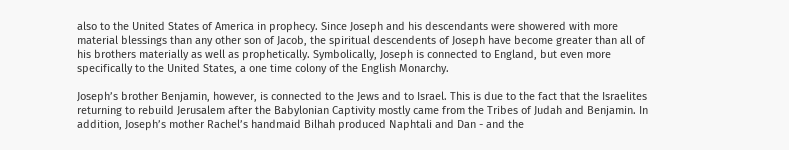also to the United States of America in prophecy. Since Joseph and his descendants were showered with more material blessings than any other son of Jacob, the spiritual descendents of Joseph have become greater than all of his brothers materially as well as prophetically. Symbolically, Joseph is connected to England, but even more specifically to the United States, a one time colony of the English Monarchy.

Joseph’s brother Benjamin, however, is connected to the Jews and to Israel. This is due to the fact that the Israelites returning to rebuild Jerusalem after the Babylonian Captivity mostly came from the Tribes of Judah and Benjamin. In addition, Joseph’s mother Rachel’s handmaid Bilhah produced Naphtali and Dan - and the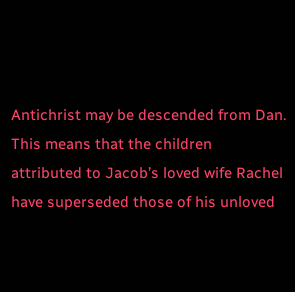Antichrist may be descended from Dan. This means that the children attributed to Jacob’s loved wife Rachel have superseded those of his unloved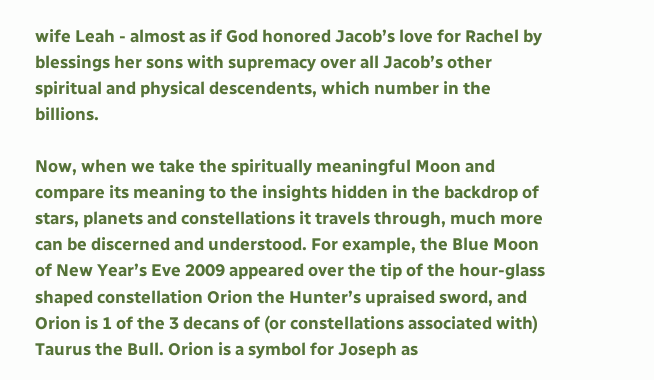wife Leah - almost as if God honored Jacob’s love for Rachel by blessings her sons with supremacy over all Jacob’s other spiritual and physical descendents, which number in the billions.

Now, when we take the spiritually meaningful Moon and compare its meaning to the insights hidden in the backdrop of stars, planets and constellations it travels through, much more can be discerned and understood. For example, the Blue Moon of New Year’s Eve 2009 appeared over the tip of the hour-glass shaped constellation Orion the Hunter’s upraised sword, and Orion is 1 of the 3 decans of (or constellations associated with) Taurus the Bull. Orion is a symbol for Joseph as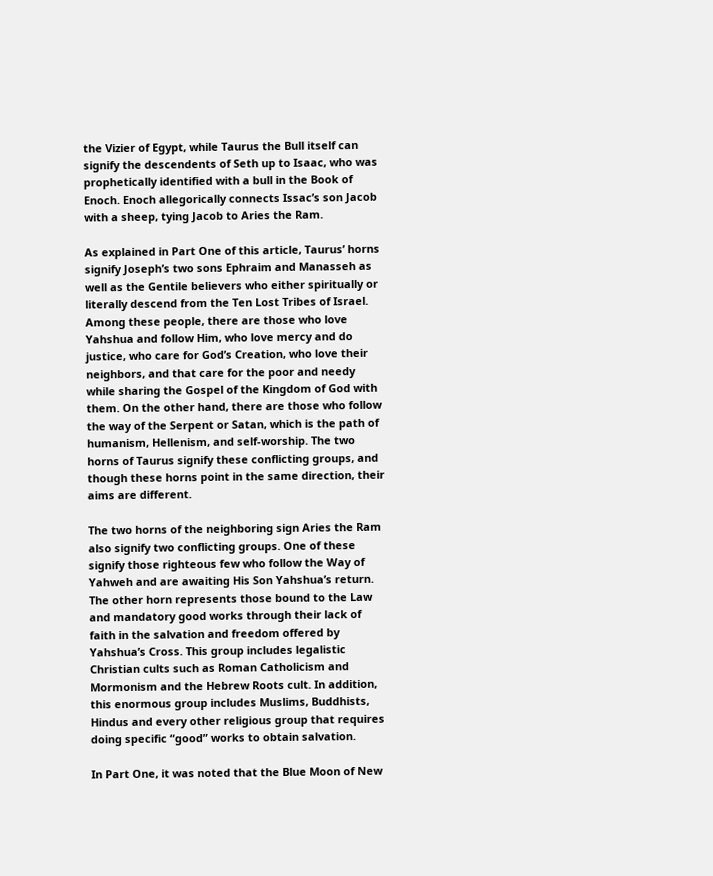the Vizier of Egypt, while Taurus the Bull itself can signify the descendents of Seth up to Isaac, who was prophetically identified with a bull in the Book of Enoch. Enoch allegorically connects Issac’s son Jacob with a sheep, tying Jacob to Aries the Ram.

As explained in Part One of this article, Taurus’ horns signify Joseph’s two sons Ephraim and Manasseh as well as the Gentile believers who either spiritually or literally descend from the Ten Lost Tribes of Israel. Among these people, there are those who love Yahshua and follow Him, who love mercy and do justice, who care for God’s Creation, who love their neighbors, and that care for the poor and needy while sharing the Gospel of the Kingdom of God with them. On the other hand, there are those who follow the way of the Serpent or Satan, which is the path of humanism, Hellenism, and self-worship. The two horns of Taurus signify these conflicting groups, and though these horns point in the same direction, their aims are different.

The two horns of the neighboring sign Aries the Ram also signify two conflicting groups. One of these signify those righteous few who follow the Way of Yahweh and are awaiting His Son Yahshua’s return. The other horn represents those bound to the Law and mandatory good works through their lack of faith in the salvation and freedom offered by Yahshua’s Cross. This group includes legalistic Christian cults such as Roman Catholicism and Mormonism and the Hebrew Roots cult. In addition, this enormous group includes Muslims, Buddhists, Hindus and every other religious group that requires doing specific “good” works to obtain salvation.

In Part One, it was noted that the Blue Moon of New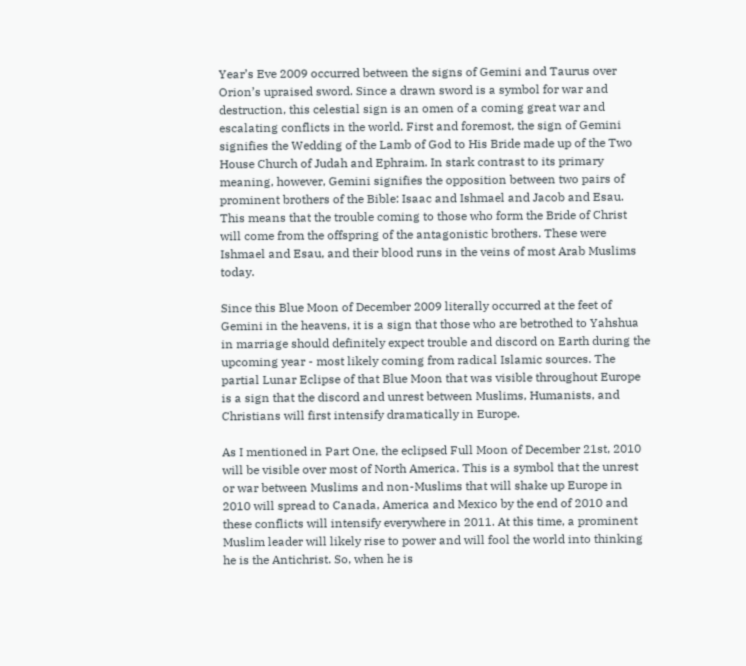Year’s Eve 2009 occurred between the signs of Gemini and Taurus over Orion’s upraised sword. Since a drawn sword is a symbol for war and destruction, this celestial sign is an omen of a coming great war and escalating conflicts in the world. First and foremost, the sign of Gemini signifies the Wedding of the Lamb of God to His Bride made up of the Two House Church of Judah and Ephraim. In stark contrast to its primary meaning, however, Gemini signifies the opposition between two pairs of prominent brothers of the Bible: Isaac and Ishmael and Jacob and Esau. This means that the trouble coming to those who form the Bride of Christ will come from the offspring of the antagonistic brothers. These were Ishmael and Esau, and their blood runs in the veins of most Arab Muslims today.

Since this Blue Moon of December 2009 literally occurred at the feet of Gemini in the heavens, it is a sign that those who are betrothed to Yahshua in marriage should definitely expect trouble and discord on Earth during the upcoming year - most likely coming from radical Islamic sources. The partial Lunar Eclipse of that Blue Moon that was visible throughout Europe is a sign that the discord and unrest between Muslims, Humanists, and Christians will first intensify dramatically in Europe.

As I mentioned in Part One, the eclipsed Full Moon of December 21st, 2010 will be visible over most of North America. This is a symbol that the unrest or war between Muslims and non-Muslims that will shake up Europe in 2010 will spread to Canada, America and Mexico by the end of 2010 and these conflicts will intensify everywhere in 2011. At this time, a prominent Muslim leader will likely rise to power and will fool the world into thinking he is the Antichrist. So, when he is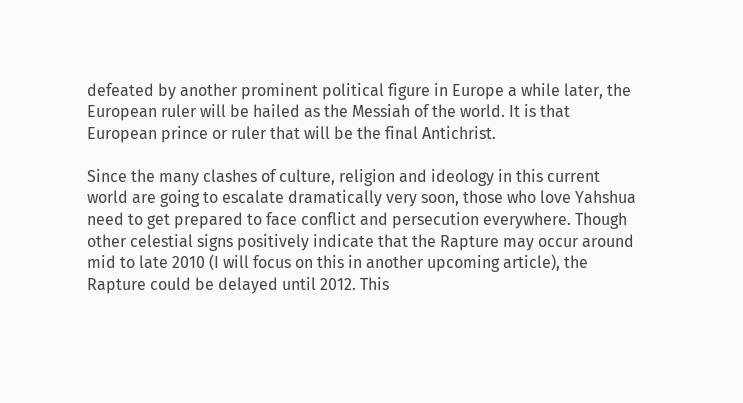defeated by another prominent political figure in Europe a while later, the European ruler will be hailed as the Messiah of the world. It is that European prince or ruler that will be the final Antichrist.

Since the many clashes of culture, religion and ideology in this current world are going to escalate dramatically very soon, those who love Yahshua need to get prepared to face conflict and persecution everywhere. Though other celestial signs positively indicate that the Rapture may occur around mid to late 2010 (I will focus on this in another upcoming article), the Rapture could be delayed until 2012. This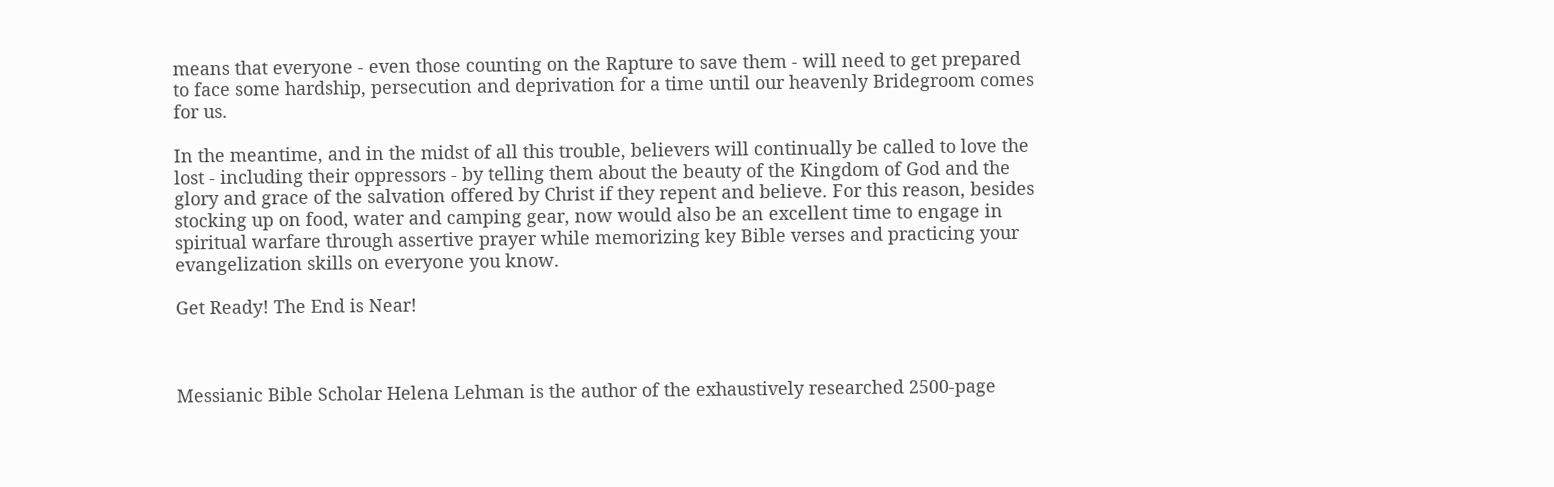means that everyone - even those counting on the Rapture to save them - will need to get prepared to face some hardship, persecution and deprivation for a time until our heavenly Bridegroom comes for us.

In the meantime, and in the midst of all this trouble, believers will continually be called to love the lost - including their oppressors - by telling them about the beauty of the Kingdom of God and the glory and grace of the salvation offered by Christ if they repent and believe. For this reason, besides stocking up on food, water and camping gear, now would also be an excellent time to engage in spiritual warfare through assertive prayer while memorizing key Bible verses and practicing your evangelization skills on everyone you know.

Get Ready! The End is Near!



Messianic Bible Scholar Helena Lehman is the author of the exhaustively researched 2500-page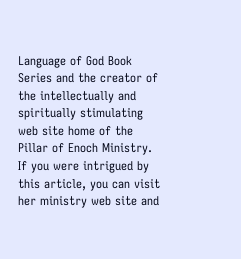Language of God Book Series and the creator of the intellectually and spiritually stimulating web site home of the Pillar of Enoch Ministry. If you were intrigued by this article, you can visit her ministry web site and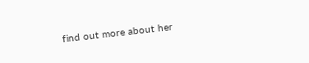find out more about her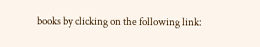books by clicking on the following link: